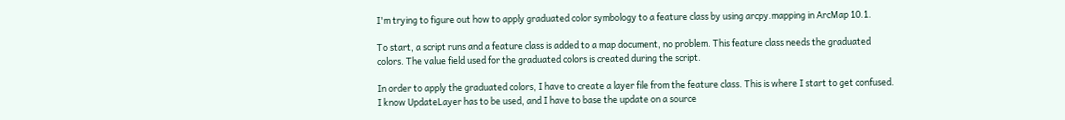I'm trying to figure out how to apply graduated color symbology to a feature class by using arcpy.mapping in ArcMap 10.1.

To start, a script runs and a feature class is added to a map document, no problem. This feature class needs the graduated colors. The value field used for the graduated colors is created during the script.

In order to apply the graduated colors, I have to create a layer file from the feature class. This is where I start to get confused. I know UpdateLayer has to be used, and I have to base the update on a source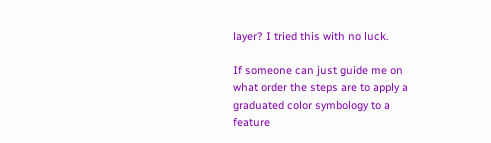layer? I tried this with no luck.

If someone can just guide me on what order the steps are to apply a graduated color symbology to a feature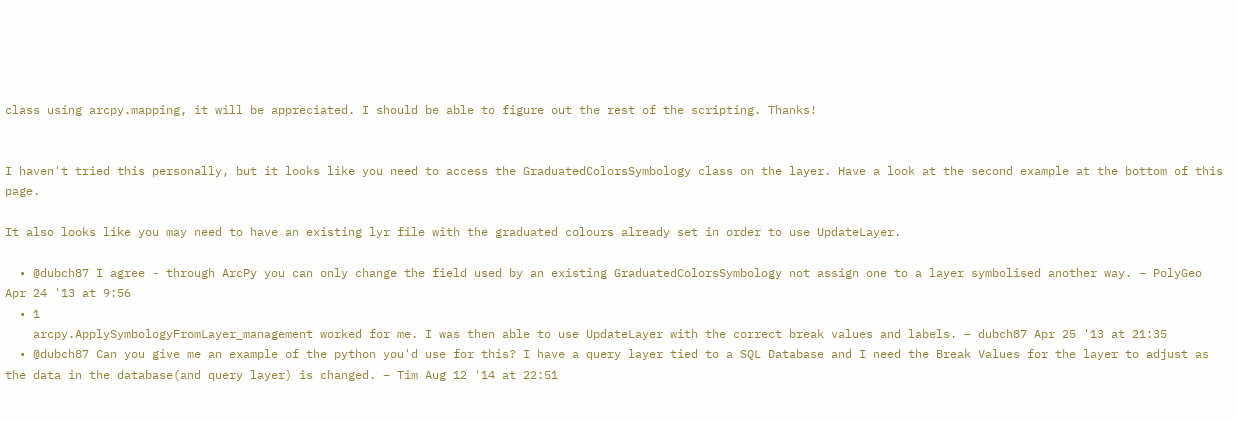class using arcpy.mapping, it will be appreciated. I should be able to figure out the rest of the scripting. Thanks!


I haven't tried this personally, but it looks like you need to access the GraduatedColorsSymbology class on the layer. Have a look at the second example at the bottom of this page.

It also looks like you may need to have an existing lyr file with the graduated colours already set in order to use UpdateLayer.

  • @dubch87 I agree - through ArcPy you can only change the field used by an existing GraduatedColorsSymbology not assign one to a layer symbolised another way. – PolyGeo Apr 24 '13 at 9:56
  • 1
    arcpy.ApplySymbologyFromLayer_management worked for me. I was then able to use UpdateLayer with the correct break values and labels. – dubch87 Apr 25 '13 at 21:35
  • @dubch87 Can you give me an example of the python you'd use for this? I have a query layer tied to a SQL Database and I need the Break Values for the layer to adjust as the data in the database(and query layer) is changed. – Tim Aug 12 '14 at 22:51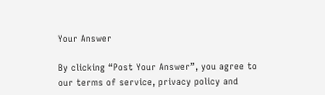Your Answer

By clicking “Post Your Answer”, you agree to our terms of service, privacy policy and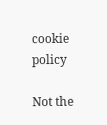cookie policy

Not the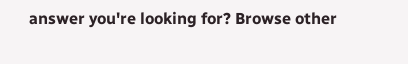answer you're looking for? Browse other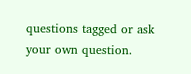questions tagged or ask your own question.